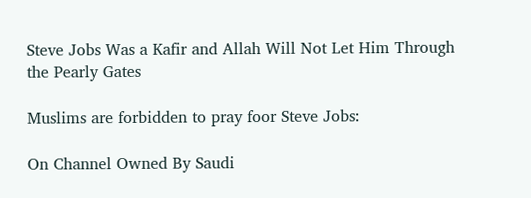Steve Jobs Was a Kafir and Allah Will Not Let Him Through the Pearly Gates

Muslims are forbidden to pray foor Steve Jobs:

On Channel Owned By Saudi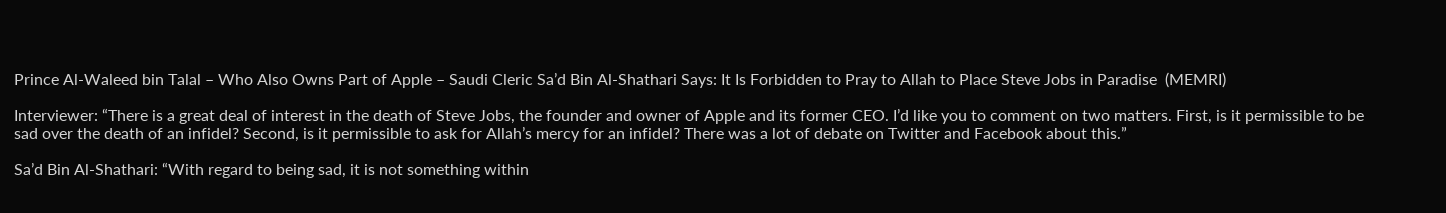Prince Al-Waleed bin Talal – Who Also Owns Part of Apple – Saudi Cleric Sa’d Bin Al-Shathari Says: It Is Forbidden to Pray to Allah to Place Steve Jobs in Paradise  (MEMRI)

Interviewer: “There is a great deal of interest in the death of Steve Jobs, the founder and owner of Apple and its former CEO. I’d like you to comment on two matters. First, is it permissible to be sad over the death of an infidel? Second, is it permissible to ask for Allah’s mercy for an infidel? There was a lot of debate on Twitter and Facebook about this.”

Sa’d Bin Al-Shathari: “With regard to being sad, it is not something within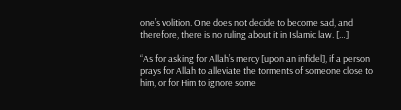one’s volition. One does not decide to become sad, and therefore, there is no ruling about it in Islamic law. […]

“As for asking for Allah’s mercy [upon an infidel], if a person prays for Allah to alleviate the torments of someone close to him, or for Him to ignore some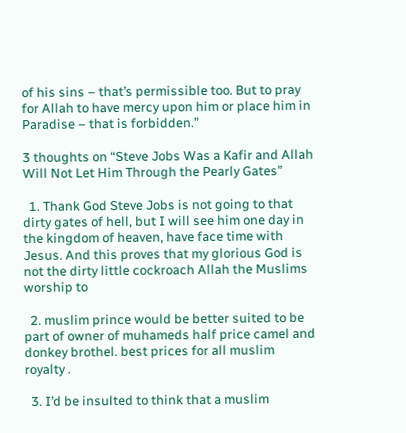of his sins – that’s permissible too. But to pray for Allah to have mercy upon him or place him in Paradise – that is forbidden.”

3 thoughts on “Steve Jobs Was a Kafir and Allah Will Not Let Him Through the Pearly Gates”

  1. Thank God Steve Jobs is not going to that dirty gates of hell, but I will see him one day in the kingdom of heaven, have face time with Jesus. And this proves that my glorious God is not the dirty little cockroach Allah the Muslims worship to

  2. muslim prince would be better suited to be part of owner of muhameds half price camel and donkey brothel. best prices for all muslim royalty .

  3. I’d be insulted to think that a muslim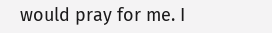would pray for me. I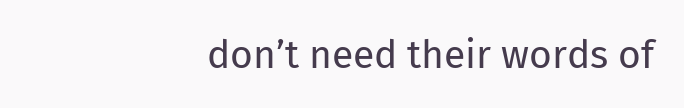don’t need their words of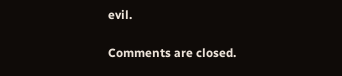evil.

Comments are closed.